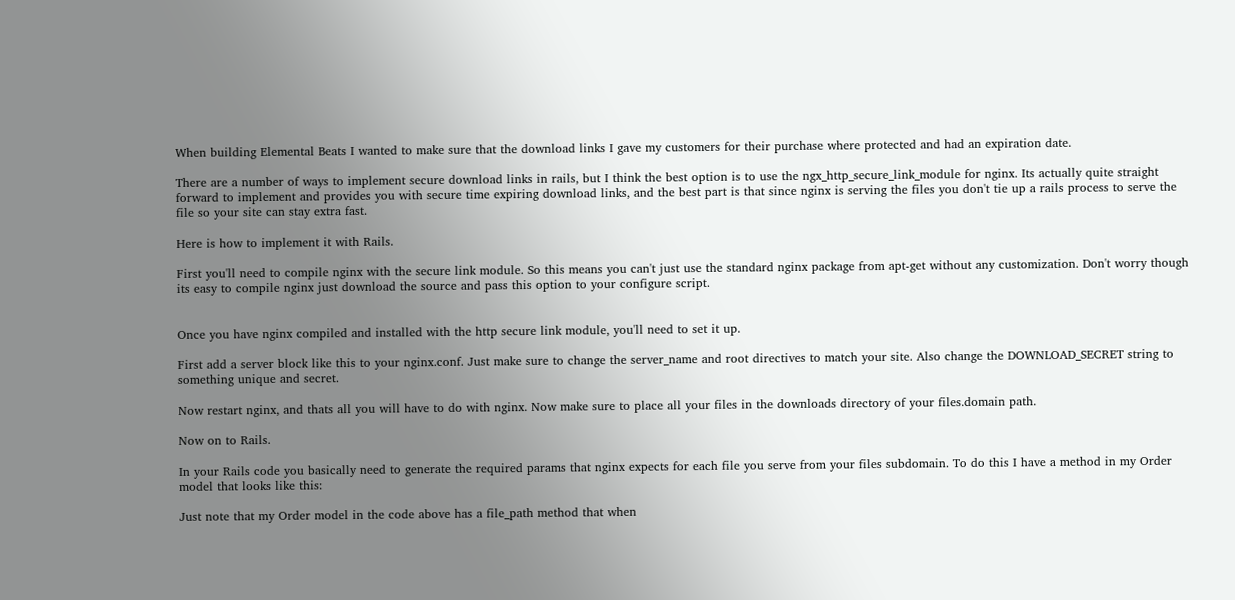When building Elemental Beats I wanted to make sure that the download links I gave my customers for their purchase where protected and had an expiration date.

There are a number of ways to implement secure download links in rails, but I think the best option is to use the ngx_http_secure_link_module for nginx. Its actually quite straight forward to implement and provides you with secure time expiring download links, and the best part is that since nginx is serving the files you don't tie up a rails process to serve the file so your site can stay extra fast.

Here is how to implement it with Rails.

First you'll need to compile nginx with the secure link module. So this means you can't just use the standard nginx package from apt-get without any customization. Don't worry though its easy to compile nginx just download the source and pass this option to your configure script.


Once you have nginx compiled and installed with the http secure link module, you'll need to set it up.

First add a server block like this to your nginx.conf. Just make sure to change the server_name and root directives to match your site. Also change the DOWNLOAD_SECRET string to something unique and secret.

Now restart nginx, and thats all you will have to do with nginx. Now make sure to place all your files in the downloads directory of your files.domain path.

Now on to Rails.

In your Rails code you basically need to generate the required params that nginx expects for each file you serve from your files subdomain. To do this I have a method in my Order model that looks like this:

Just note that my Order model in the code above has a file_path method that when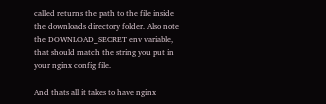called returns the path to the file inside the downloads directory folder. Also note the DOWNLOAD_SECRET env variable, that should match the string you put in your nginx config file.

And thats all it takes to have nginx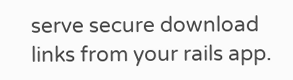serve secure download links from your rails app.